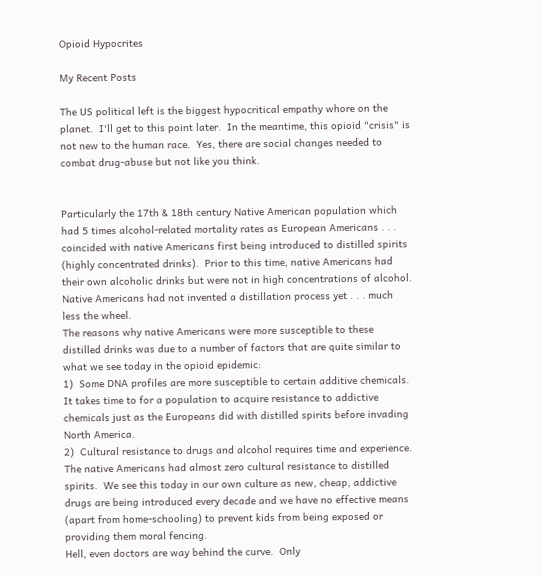Opioid Hypocrites

My Recent Posts

The US political left is the biggest hypocritical empathy whore on the planet.  I'll get to this point later.  In the meantime, this opioid "crisis" is not new to the human race.  Yes, there are social changes needed to combat drug-abuse but not like you think.


Particularly the 17th & 18th century Native American population which had 5 times alcohol-related mortality rates as European Americans . . . coincided with native Americans first being introduced to distilled spirits (highly concentrated drinks).  Prior to this time, native Americans had their own alcoholic drinks but were not in high concentrations of alcohol.  Native Americans had not invented a distillation process yet . . . much less the wheel.
The reasons why native Americans were more susceptible to these distilled drinks was due to a number of factors that are quite similar to what we see today in the opioid epidemic:
1)  Some DNA profiles are more susceptible to certain additive chemicals.  It takes time to for a population to acquire resistance to addictive chemicals just as the Europeans did with distilled spirits before invading North America.
2)  Cultural resistance to drugs and alcohol requires time and experience.  The native Americans had almost zero cultural resistance to distilled spirits.  We see this today in our own culture as new, cheap, addictive drugs are being introduced every decade and we have no effective means (apart from home-schooling) to prevent kids from being exposed or providing them moral fencing.
Hell, even doctors are way behind the curve.  Only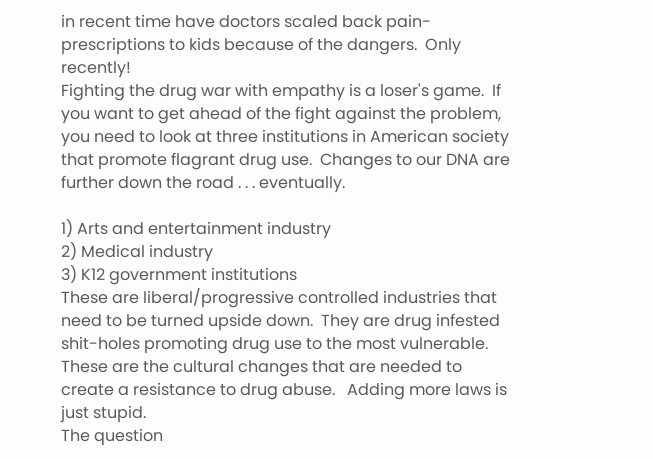in recent time have doctors scaled back pain-prescriptions to kids because of the dangers.  Only recently!
Fighting the drug war with empathy is a loser's game.  If you want to get ahead of the fight against the problem, you need to look at three institutions in American society that promote flagrant drug use.  Changes to our DNA are further down the road . . . eventually.

1) Arts and entertainment industry
2) Medical industry
3) K12 government institutions
These are liberal/progressive controlled industries that need to be turned upside down.  They are drug infested shit-holes promoting drug use to the most vulnerable.  These are the cultural changes that are needed to create a resistance to drug abuse.   Adding more laws is just stupid.
The question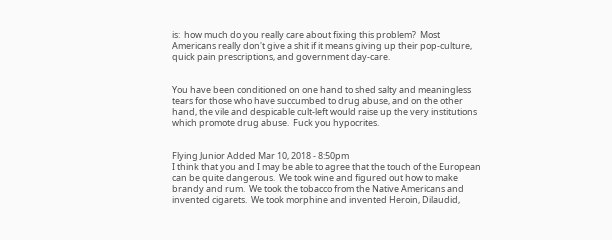is:  how much do you really care about fixing this problem?  Most Americans really don't give a shit if it means giving up their pop-culture, quick pain prescriptions, and government day-care.


You have been conditioned on one hand to shed salty and meaningless tears for those who have succumbed to drug abuse, and on the other hand, the vile and despicable cult-left would raise up the very institutions which promote drug abuse.  Fuck you hypocrites.


Flying Junior Added Mar 10, 2018 - 8:50pm
I think that you and I may be able to agree that the touch of the European can be quite dangerous.  We took wine and figured out how to make brandy and rum.  We took the tobacco from the Native Americans and invented cigarets.  We took morphine and invented Heroin, Dilaudid,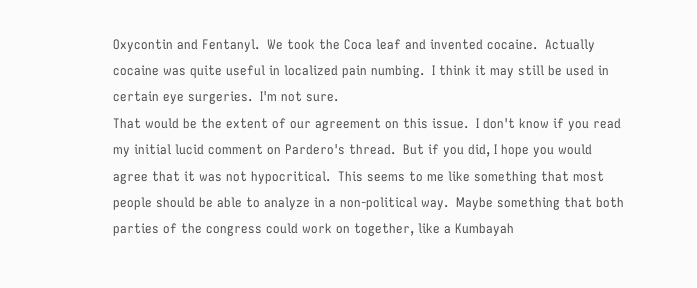Oxycontin and Fentanyl.  We took the Coca leaf and invented cocaine.  Actually cocaine was quite useful in localized pain numbing.  I think it may still be used in certain eye surgeries.  I'm not sure.
That would be the extent of our agreement on this issue.  I don't know if you read my initial lucid comment on Pardero's thread.  But if you did, I hope you would agree that it was not hypocritical.  This seems to me like something that most people should be able to analyze in a non-political way.  Maybe something that both parties of the congress could work on together, like a Kumbayah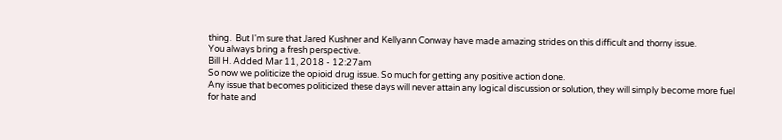thing.  But I'm sure that Jared Kushner and Kellyann Conway have made amazing strides on this difficult and thorny issue.
You always bring a fresh perspective.
Bill H. Added Mar 11, 2018 - 12:27am
So now we politicize the opioid drug issue. So much for getting any positive action done.
Any issue that becomes politicized these days will never attain any logical discussion or solution, they will simply become more fuel for hate and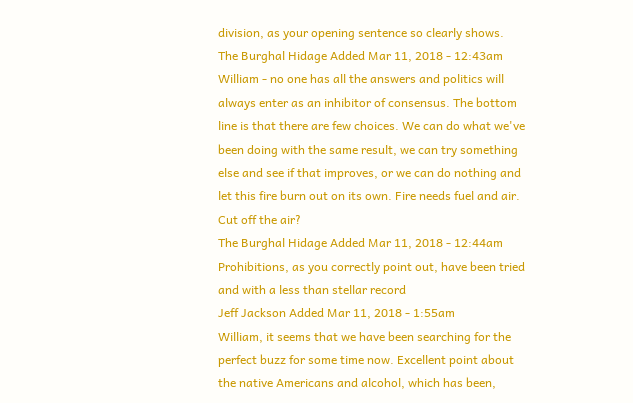division, as your opening sentence so clearly shows.
The Burghal Hidage Added Mar 11, 2018 - 12:43am
William - no one has all the answers and politics will always enter as an inhibitor of consensus. The bottom line is that there are few choices. We can do what we've been doing with the same result, we can try something else and see if that improves, or we can do nothing and let this fire burn out on its own. Fire needs fuel and air. Cut off the air?
The Burghal Hidage Added Mar 11, 2018 - 12:44am
Prohibitions, as you correctly point out, have been tried and with a less than stellar record
Jeff Jackson Added Mar 11, 2018 - 1:55am
William, it seems that we have been searching for the perfect buzz for some time now. Excellent point about the native Americans and alcohol, which has been,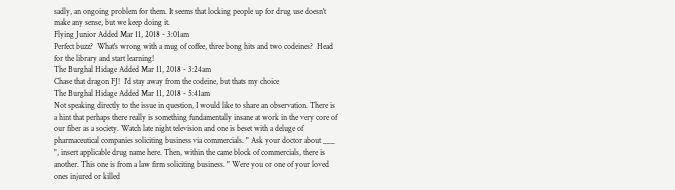sadly, an ongoing problem for them. It seems that locking people up for drug use doesn't make any sense, but we keep doing it.
Flying Junior Added Mar 11, 2018 - 3:01am
Perfect buzz?  What's wrong with a mug of coffee, three bong hits and two codeines?  Head for the library and start learning!
The Burghal Hidage Added Mar 11, 2018 - 3:24am
Chase that dragon FJ!  I'd stay away from the codeine, but thats my choice
The Burghal Hidage Added Mar 11, 2018 - 5:41am
Not speaking directly to the issue in question, I would like to share an observation. There is a hint that perhaps there really is something fundamentally insane at work in the very core of our fiber as a society. Watch late night television and one is beset with a deluge of pharmaceutical companies soliciting business via commercials. " Ask your doctor about ___ ", insert applicable drug name here. Then, within the came block of commercials, there is another. This one is from a law firm soliciting business. " Were you or one of your loved ones injured or killed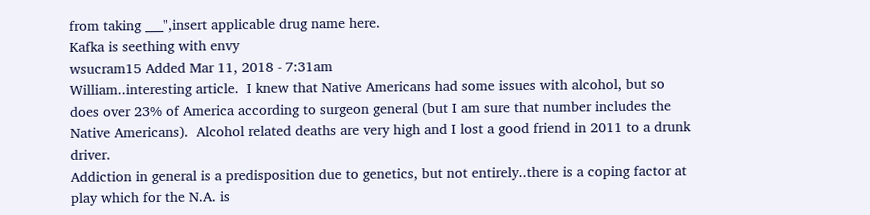from taking ___",insert applicable drug name here.
Kafka is seething with envy
wsucram15 Added Mar 11, 2018 - 7:31am
William..interesting article.  I knew that Native Americans had some issues with alcohol, but so does over 23% of America according to surgeon general (but I am sure that number includes the Native Americans).  Alcohol related deaths are very high and I lost a good friend in 2011 to a drunk driver.
Addiction in general is a predisposition due to genetics, but not entirely..there is a coping factor at play which for the N.A. is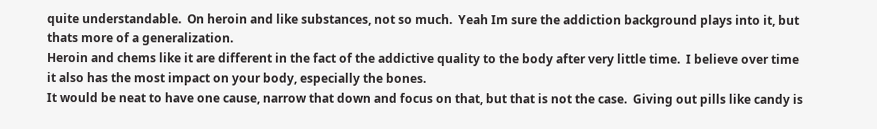quite understandable.  On heroin and like substances, not so much.  Yeah Im sure the addiction background plays into it, but thats more of a generalization.
Heroin and chems like it are different in the fact of the addictive quality to the body after very little time.  I believe over time it also has the most impact on your body, especially the bones.
It would be neat to have one cause, narrow that down and focus on that, but that is not the case.  Giving out pills like candy is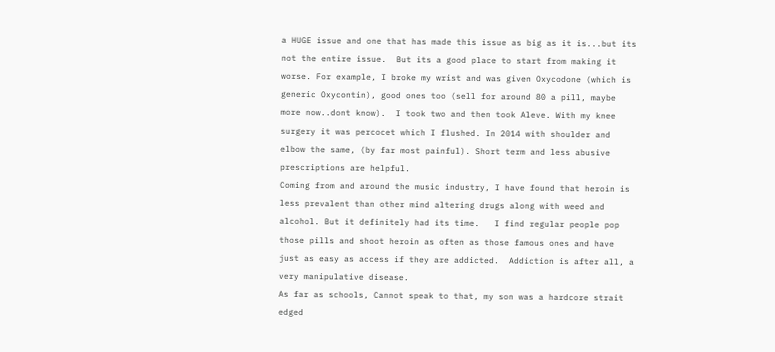a HUGE issue and one that has made this issue as big as it is...but its not the entire issue.  But its a good place to start from making it worse. For example, I broke my wrist and was given Oxycodone (which is generic Oxycontin), good ones too (sell for around 80 a pill, maybe more now..dont know).  I took two and then took Aleve. With my knee surgery it was percocet which I flushed. In 2014 with shoulder and elbow the same, (by far most painful). Short term and less abusive prescriptions are helpful.
Coming from and around the music industry, I have found that heroin is less prevalent than other mind altering drugs along with weed and alcohol. But it definitely had its time.   I find regular people pop those pills and shoot heroin as often as those famous ones and have just as easy as access if they are addicted.  Addiction is after all, a very manipulative disease.
As far as schools, Cannot speak to that, my son was a hardcore strait edged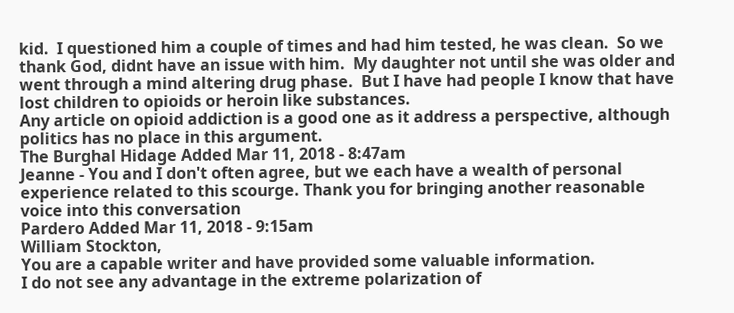kid.  I questioned him a couple of times and had him tested, he was clean.  So we thank God, didnt have an issue with him.  My daughter not until she was older and went through a mind altering drug phase.  But I have had people I know that have lost children to opioids or heroin like substances.
Any article on opioid addiction is a good one as it address a perspective, although politics has no place in this argument.
The Burghal Hidage Added Mar 11, 2018 - 8:47am
Jeanne - You and I don't often agree, but we each have a wealth of personal experience related to this scourge. Thank you for bringing another reasonable voice into this conversation
Pardero Added Mar 11, 2018 - 9:15am
William Stockton,
You are a capable writer and have provided some valuable information.
I do not see any advantage in the extreme polarization of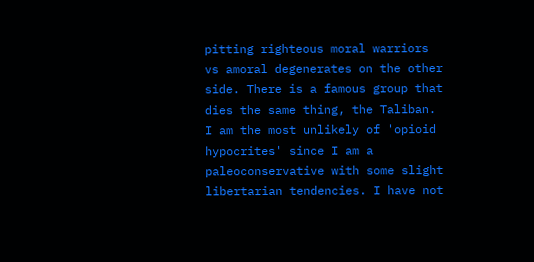pitting righteous moral warriors vs amoral degenerates on the other side. There is a famous group that dies the same thing, the Taliban.
I am the most unlikely of 'opioid hypocrites' since I am a paleoconservative with some slight libertarian tendencies. I have not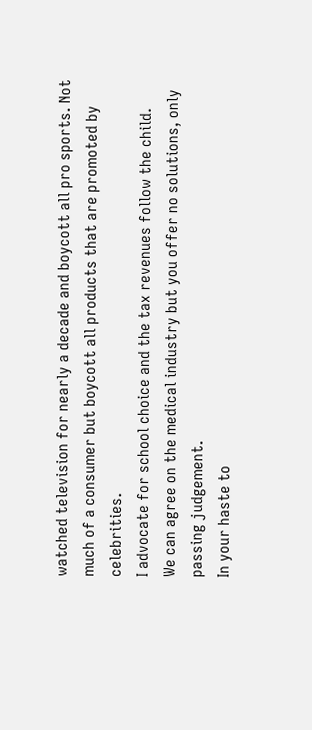watched television for nearly a decade and boycott all pro sports. Not much of a consumer but boycott all products that are promoted by celebrities.
I advocate for school choice and the tax revenues follow the child.
We can agree on the medical industry but you offer no solutions, only passing judgement.
In your haste to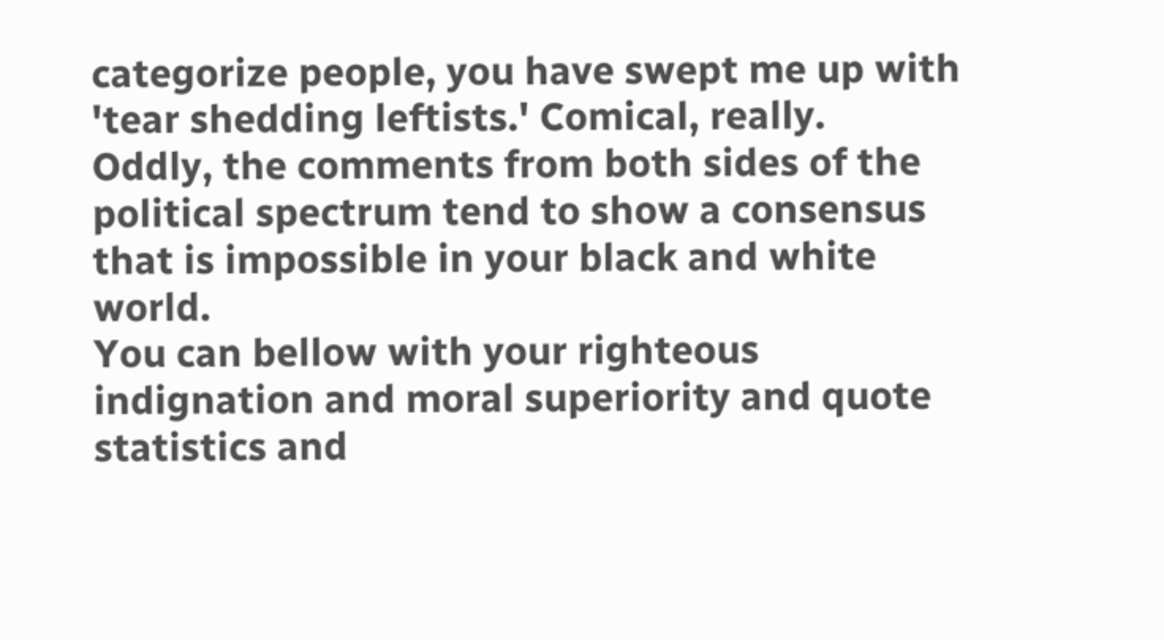categorize people, you have swept me up with 'tear shedding leftists.' Comical, really.
Oddly, the comments from both sides of the political spectrum tend to show a consensus that is impossible in your black and white world.
You can bellow with your righteous indignation and moral superiority and quote statistics and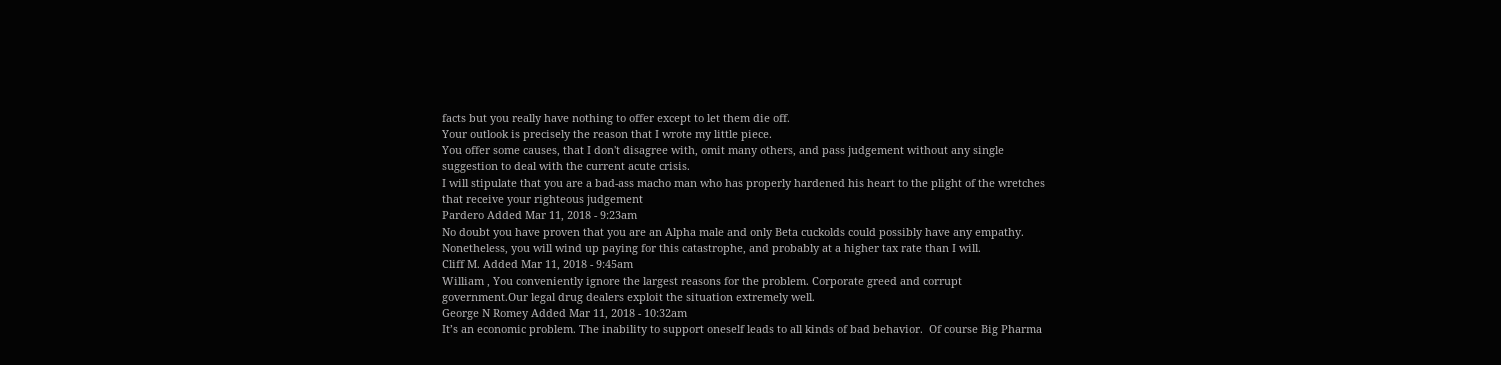facts but you really have nothing to offer except to let them die off.
Your outlook is precisely the reason that I wrote my little piece.
You offer some causes, that I don't disagree with, omit many others, and pass judgement without any single suggestion to deal with the current acute crisis.
I will stipulate that you are a bad-ass macho man who has properly hardened his heart to the plight of the wretches that receive your righteous judgement
Pardero Added Mar 11, 2018 - 9:23am
No doubt you have proven that you are an Alpha male and only Beta cuckolds could possibly have any empathy. Nonetheless, you will wind up paying for this catastrophe, and probably at a higher tax rate than I will.
Cliff M. Added Mar 11, 2018 - 9:45am
William , You conveniently ignore the largest reasons for the problem. Corporate greed and corrupt government.Our legal drug dealers exploit the situation extremely well.
George N Romey Added Mar 11, 2018 - 10:32am
It’s an economic problem. The inability to support oneself leads to all kinds of bad behavior.  Of course Big Pharma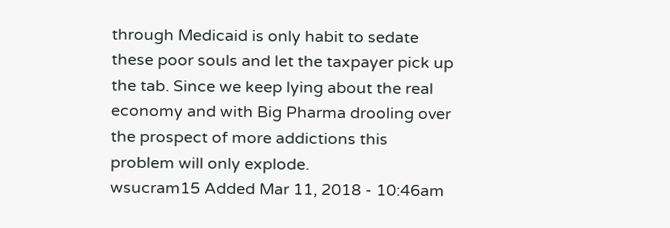through Medicaid is only habit to sedate these poor souls and let the taxpayer pick up the tab. Since we keep lying about the real economy and with Big Pharma drooling over the prospect of more addictions this problem will only explode.
wsucram15 Added Mar 11, 2018 - 10:46am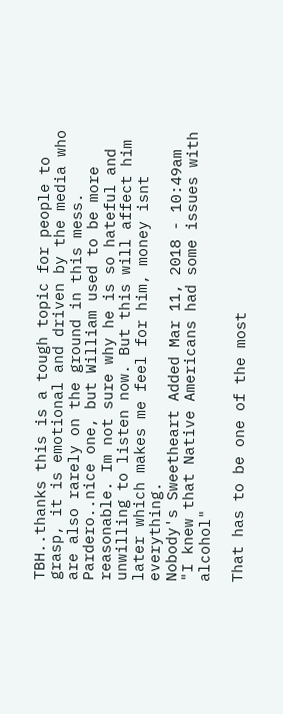TBH..thanks this is a tough topic for people to grasp, it is emotional and driven by the media who are also rarely on the ground in this mess.
Pardero..nice one, but William used to be more reasonable. Im not sure why he is so hateful and unwilling to listen now. But this will affect him later which makes me feel for him, money isnt everything.
Nobody's Sweetheart Added Mar 11, 2018 - 10:49am
"I knew that Native Americans had some issues with alcohol"

That has to be one of the most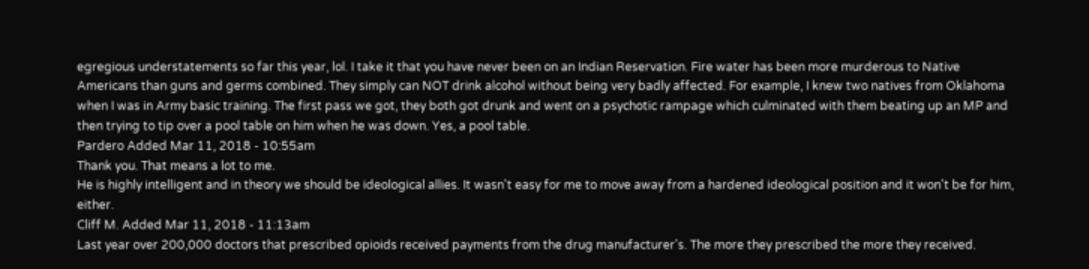egregious understatements so far this year, lol. I take it that you have never been on an Indian Reservation. Fire water has been more murderous to Native Americans than guns and germs combined. They simply can NOT drink alcohol without being very badly affected. For example, I knew two natives from Oklahoma when I was in Army basic training. The first pass we got, they both got drunk and went on a psychotic rampage which culminated with them beating up an MP and then trying to tip over a pool table on him when he was down. Yes, a pool table.
Pardero Added Mar 11, 2018 - 10:55am
Thank you. That means a lot to me.
He is highly intelligent and in theory we should be ideological allies. It wasn't easy for me to move away from a hardened ideological position and it won't be for him, either.
Cliff M. Added Mar 11, 2018 - 11:13am
Last year over 200,000 doctors that prescribed opioids received payments from the drug manufacturer's. The more they prescribed the more they received.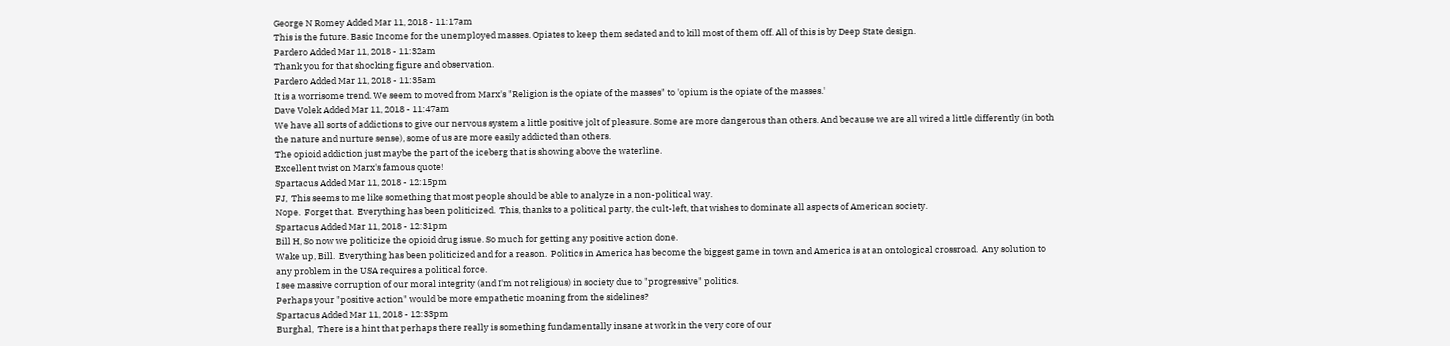George N Romey Added Mar 11, 2018 - 11:17am
This is the future. Basic Income for the unemployed masses. Opiates to keep them sedated and to kill most of them off. All of this is by Deep State design.
Pardero Added Mar 11, 2018 - 11:32am
Thank you for that shocking figure and observation.
Pardero Added Mar 11, 2018 - 11:35am
It is a worrisome trend. We seem to moved from Marx's "Religion is the opiate of the masses" to 'opium is the opiate of the masses.'
Dave Volek Added Mar 11, 2018 - 11:47am
We have all sorts of addictions to give our nervous system a little positive jolt of pleasure. Some are more dangerous than others. And because we are all wired a little differently (in both the nature and nurture sense), some of us are more easily addicted than others.
The opioid addiction just maybe the part of the iceberg that is showing above the waterline.
Excellent twist on Marx's famous quote!
Spartacus Added Mar 11, 2018 - 12:15pm
FJ,  This seems to me like something that most people should be able to analyze in a non-political way.
Nope.  Forget that.  Everything has been politicized.  This, thanks to a political party, the cult-left, that wishes to dominate all aspects of American society.
Spartacus Added Mar 11, 2018 - 12:31pm
Bill H, So now we politicize the opioid drug issue. So much for getting any positive action done.
Wake up, Bill.  Everything has been politicized and for a reason.  Politics in America has become the biggest game in town and America is at an ontological crossroad.  Any solution to any problem in the USA requires a political force.
I see massive corruption of our moral integrity (and I'm not religious) in society due to "progressive" politics.
Perhaps your "positive action" would be more empathetic moaning from the sidelines?
Spartacus Added Mar 11, 2018 - 12:33pm
Burghal,  There is a hint that perhaps there really is something fundamentally insane at work in the very core of our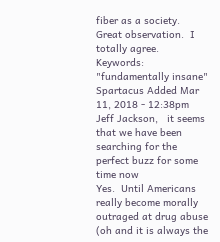fiber as a society.
Great observation.  I totally agree.  Keywords:  "fundamentally insane"
Spartacus Added Mar 11, 2018 - 12:38pm
Jeff Jackson,   it seems that we have been searching for the perfect buzz for some time now
Yes.  Until Americans really become morally outraged at drug abuse (oh and it is always the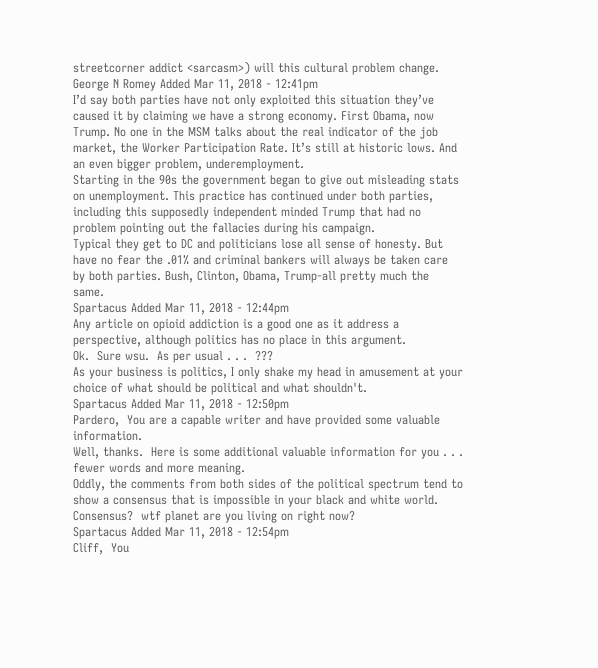streetcorner addict <sarcasm>) will this cultural problem change.
George N Romey Added Mar 11, 2018 - 12:41pm
I’d say both parties have not only exploited this situation they’ve caused it by claiming we have a strong economy. First Obama, now Trump. No one in the MSM talks about the real indicator of the job market, the Worker Participation Rate. It’s still at historic lows. And an even bigger problem, underemployment.
Starting in the 90s the government began to give out misleading stats on unemployment. This practice has continued under both parties, including this supposedly independent minded Trump that had no problem pointing out the fallacies during his campaign.
Typical they get to DC and politicians lose all sense of honesty. But have no fear the .01% and criminal bankers will always be taken care by both parties. Bush, Clinton, Obama, Trump-all pretty much the same.
Spartacus Added Mar 11, 2018 - 12:44pm
Any article on opioid addiction is a good one as it address a perspective, although politics has no place in this argument.
Ok.  Sure wsu.  As per usual . . .  ???
As your business is politics, I only shake my head in amusement at your choice of what should be political and what shouldn't.
Spartacus Added Mar 11, 2018 - 12:50pm
Pardero,  You are a capable writer and have provided some valuable information.
Well, thanks.  Here is some additional valuable information for you . . . fewer words and more meaning.
Oddly, the comments from both sides of the political spectrum tend to show a consensus that is impossible in your black and white world.
Consensus?  wtf planet are you living on right now?
Spartacus Added Mar 11, 2018 - 12:54pm
Cliff,  You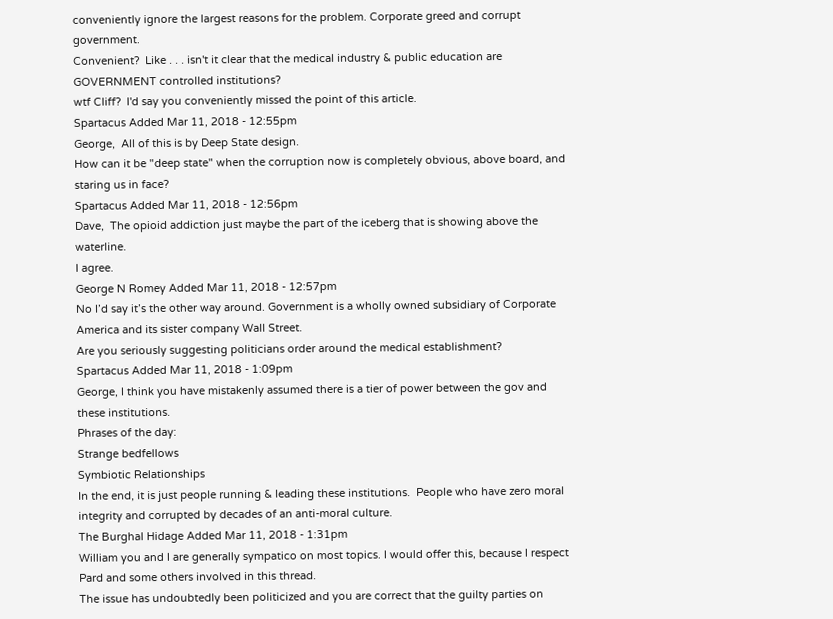conveniently ignore the largest reasons for the problem. Corporate greed and corrupt government.
Convenient?  Like . . . isn't it clear that the medical industry & public education are GOVERNMENT controlled institutions?
wtf Cliff?  I'd say you conveniently missed the point of this article.
Spartacus Added Mar 11, 2018 - 12:55pm
George,  All of this is by Deep State design.
How can it be "deep state" when the corruption now is completely obvious, above board, and staring us in face?
Spartacus Added Mar 11, 2018 - 12:56pm
Dave,  The opioid addiction just maybe the part of the iceberg that is showing above the waterline.
I agree.
George N Romey Added Mar 11, 2018 - 12:57pm
No I’d say it’s the other way around. Government is a wholly owned subsidiary of Corporate America and its sister company Wall Street.
Are you seriously suggesting politicians order around the medical establishment?
Spartacus Added Mar 11, 2018 - 1:09pm
George, I think you have mistakenly assumed there is a tier of power between the gov and these institutions.
Phrases of the day:
Strange bedfellows
Symbiotic Relationships
In the end, it is just people running & leading these institutions.  People who have zero moral integrity and corrupted by decades of an anti-moral culture.
The Burghal Hidage Added Mar 11, 2018 - 1:31pm
William you and I are generally sympatico on most topics. I would offer this, because I respect Pard and some others involved in this thread.
The issue has undoubtedly been politicized and you are correct that the guilty parties on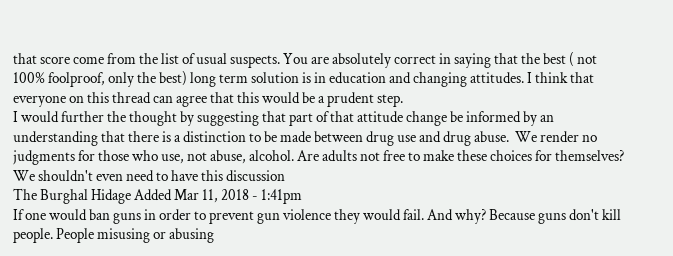that score come from the list of usual suspects. You are absolutely correct in saying that the best ( not 100% foolproof, only the best) long term solution is in education and changing attitudes. I think that everyone on this thread can agree that this would be a prudent step.
I would further the thought by suggesting that part of that attitude change be informed by an understanding that there is a distinction to be made between drug use and drug abuse.  We render no judgments for those who use, not abuse, alcohol. Are adults not free to make these choices for themselves? We shouldn't even need to have this discussion
The Burghal Hidage Added Mar 11, 2018 - 1:41pm
If one would ban guns in order to prevent gun violence they would fail. And why? Because guns don't kill people. People misusing or abusing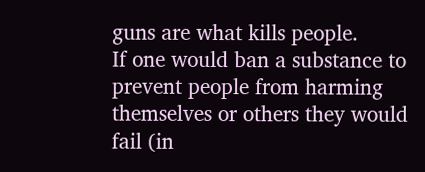guns are what kills people.
If one would ban a substance to prevent people from harming themselves or others they would fail (in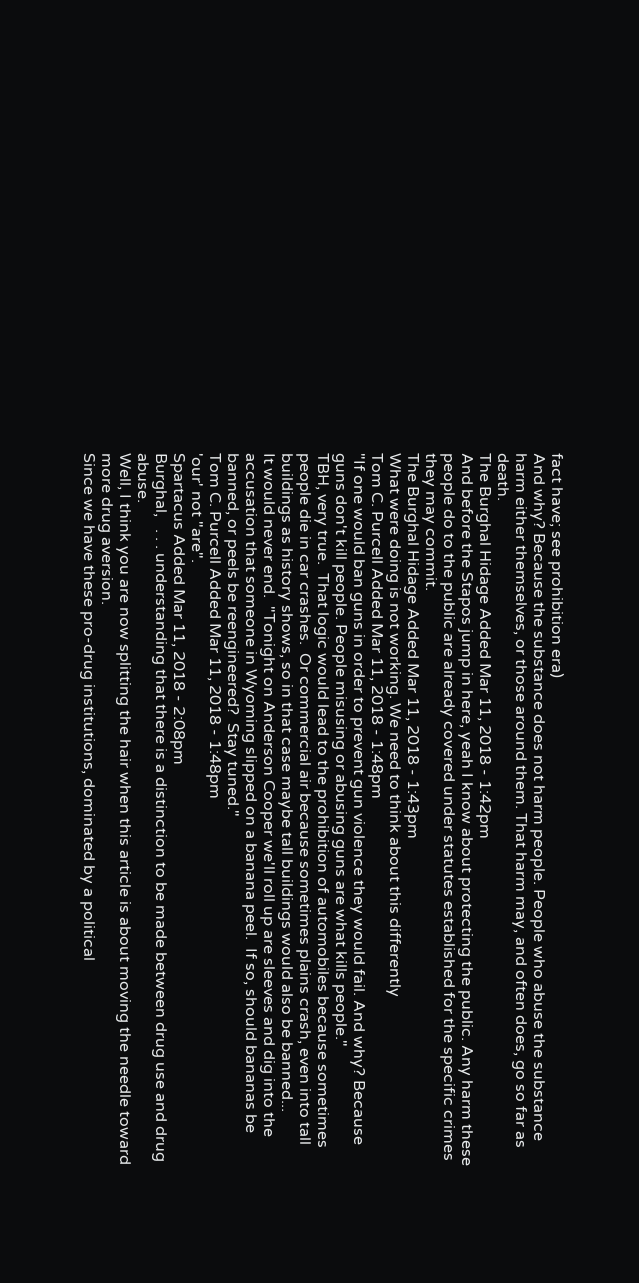fact have; see prohibition era)
And why? Because the substance does not harm people. People who abuse the substance harm either themselves, or those around them. That harm may, and often does, go so far as death.
The Burghal Hidage Added Mar 11, 2018 - 1:42pm
And before the Stapos jump in here, yeah I know about protecting the public. Any harm these people do to the public are already covered under statutes established for the specific crimes they may commit.
The Burghal Hidage Added Mar 11, 2018 - 1:43pm
What were doing is not working. We need to think about this differently
Tom C. Purcell Added Mar 11, 2018 - 1:48pm
"If one would ban guns in order to prevent gun violence they would fail. And why? Because guns don't kill people. People misusing or abusing guns are what kills people."
TBH, very true.  That logic would lead to the prohibition of automobiles because sometimes people die in car crashes.  Or commercial air because sometimes plains crash, even into tall buildings as history shows, so in that case maybe tall buildings would also be banned...
It would never end.  "Tonight on Anderson Cooper we'll roll up are sleeves and dig into the accusation that someone in Wyoming slipped on a banana peel.  If so, should bananas be banned, or peels be reengineered?  Stay tuned."
Tom C. Purcell Added Mar 11, 2018 - 1:48pm
'our' not "are".
Spartacus Added Mar 11, 2018 - 2:08pm
Burghal,   . . . understanding that there is a distinction to be made between drug use and drug abuse.
Well, I think you are now splitting the hair when this article is about moving the needle toward more drug aversion.
Since we have these pro-drug institutions, dominated by a political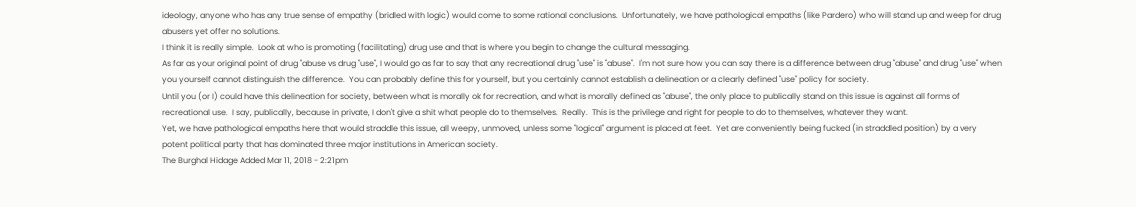ideology, anyone who has any true sense of empathy (bridled with logic) would come to some rational conclusions.  Unfortunately, we have pathological empaths (like Pardero) who will stand up and weep for drug abusers yet offer no solutions.
I think it is really simple.  Look at who is promoting (facilitating) drug use and that is where you begin to change the cultural messaging.
As far as your original point of drug "abuse vs drug "use", I would go as far to say that any recreational drug "use" is "abuse".  I'm not sure how you can say there is a difference between drug "abuse" and drug "use" when you yourself cannot distinguish the difference.  You can probably define this for yourself, but you certainly cannot establish a delineation or a clearly defined "use" policy for society.
Until you (or I) could have this delineation for society, between what is morally ok for recreation, and what is morally defined as "abuse", the only place to publically stand on this issue is against all forms of recreational use.  I say, publically, because in private, I don't give a shit what people do to themselves.  Really.  This is the privilege and right for people to do to themselves, whatever they want.
Yet, we have pathological empaths here that would straddle this issue, all weepy, unmoved, unless some "logical" argument is placed at feet.  Yet are conveniently being fucked (in straddled position) by a very potent political party that has dominated three major institutions in American society.
The Burghal Hidage Added Mar 11, 2018 - 2:21pm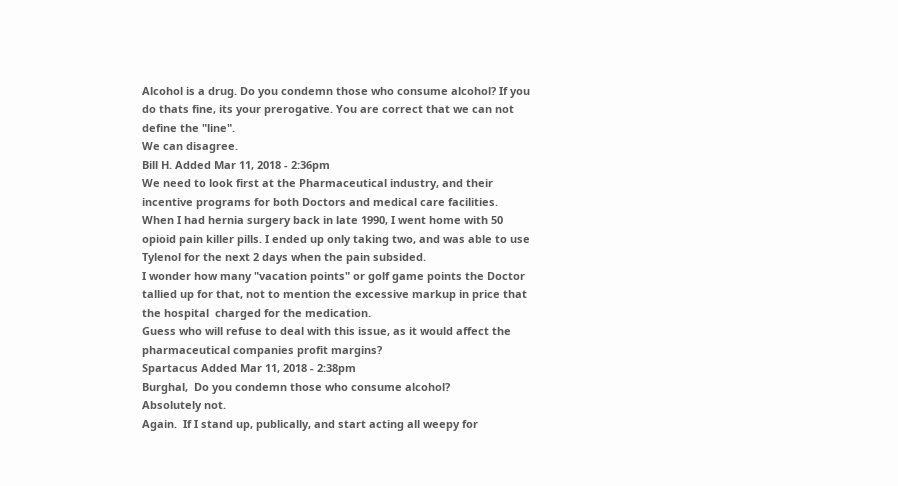Alcohol is a drug. Do you condemn those who consume alcohol? If you do thats fine, its your prerogative. You are correct that we can not define the "line".
We can disagree.
Bill H. Added Mar 11, 2018 - 2:36pm
We need to look first at the Pharmaceutical industry, and their incentive programs for both Doctors and medical care facilities.
When I had hernia surgery back in late 1990, I went home with 50 opioid pain killer pills. I ended up only taking two, and was able to use Tylenol for the next 2 days when the pain subsided.
I wonder how many "vacation points" or golf game points the Doctor tallied up for that, not to mention the excessive markup in price that the hospital  charged for the medication.
Guess who will refuse to deal with this issue, as it would affect the pharmaceutical companies profit margins?
Spartacus Added Mar 11, 2018 - 2:38pm
Burghal,  Do you condemn those who consume alcohol?
Absolutely not.
Again.  If I stand up, publically, and start acting all weepy for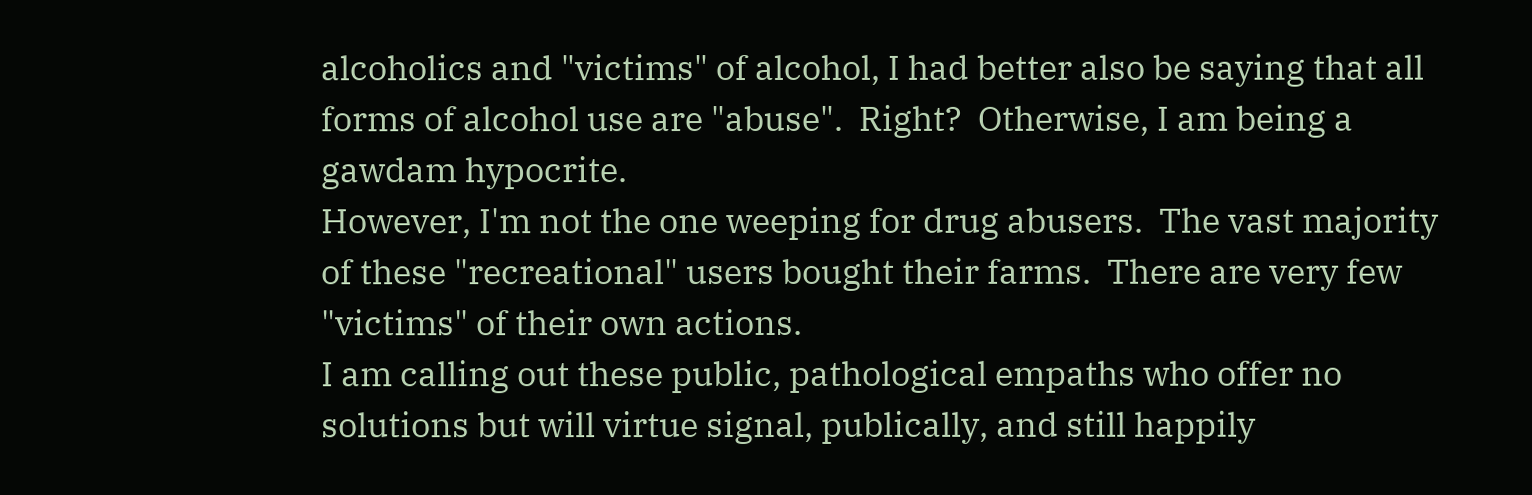alcoholics and "victims" of alcohol, I had better also be saying that all forms of alcohol use are "abuse".  Right?  Otherwise, I am being a gawdam hypocrite.
However, I'm not the one weeping for drug abusers.  The vast majority of these "recreational" users bought their farms.  There are very few "victims" of their own actions.
I am calling out these public, pathological empaths who offer no solutions but will virtue signal, publically, and still happily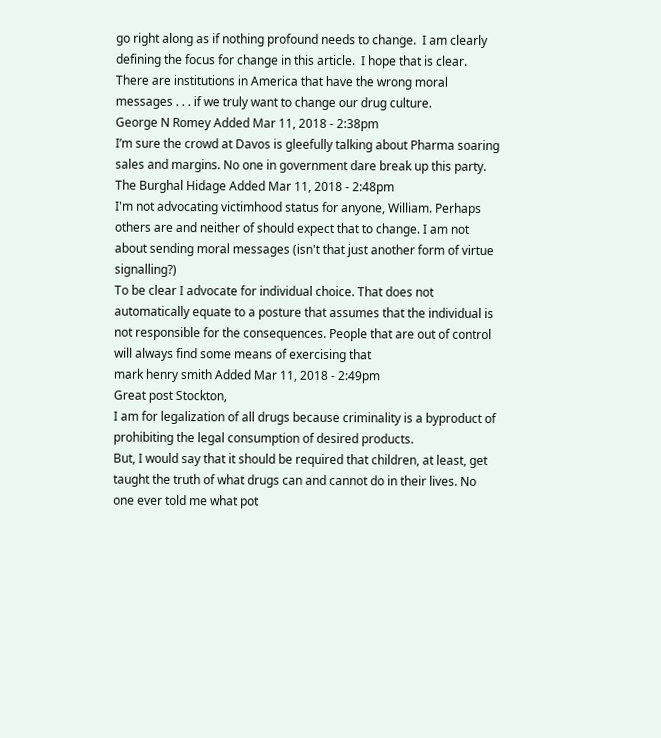go right along as if nothing profound needs to change.  I am clearly defining the focus for change in this article.  I hope that is clear.  There are institutions in America that have the wrong moral messages . . . if we truly want to change our drug culture.
George N Romey Added Mar 11, 2018 - 2:38pm
I’m sure the crowd at Davos is gleefully talking about Pharma soaring sales and margins. No one in government dare break up this party.
The Burghal Hidage Added Mar 11, 2018 - 2:48pm
I'm not advocating victimhood status for anyone, William. Perhaps others are and neither of should expect that to change. I am not about sending moral messages (isn't that just another form of virtue signalling?)
To be clear I advocate for individual choice. That does not automatically equate to a posture that assumes that the individual is not responsible for the consequences. People that are out of control will always find some means of exercising that
mark henry smith Added Mar 11, 2018 - 2:49pm
Great post Stockton,
I am for legalization of all drugs because criminality is a byproduct of prohibiting the legal consumption of desired products.
But, I would say that it should be required that children, at least, get taught the truth of what drugs can and cannot do in their lives. No one ever told me what pot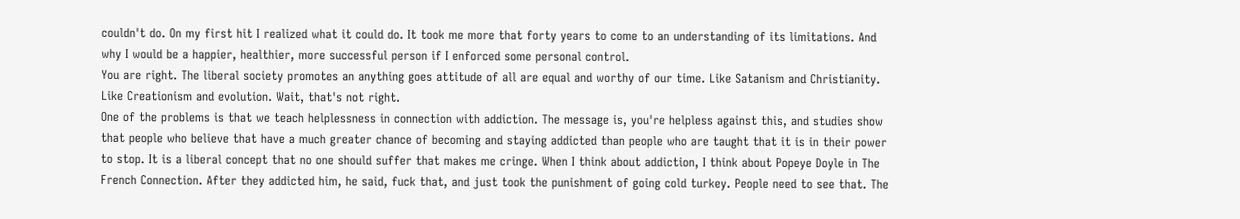couldn't do. On my first hit I realized what it could do. It took me more that forty years to come to an understanding of its limitations. And why I would be a happier, healthier, more successful person if I enforced some personal control.
You are right. The liberal society promotes an anything goes attitude of all are equal and worthy of our time. Like Satanism and Christianity. Like Creationism and evolution. Wait, that's not right.
One of the problems is that we teach helplessness in connection with addiction. The message is, you're helpless against this, and studies show that people who believe that have a much greater chance of becoming and staying addicted than people who are taught that it is in their power to stop. It is a liberal concept that no one should suffer that makes me cringe. When I think about addiction, I think about Popeye Doyle in The French Connection. After they addicted him, he said, fuck that, and just took the punishment of going cold turkey. People need to see that. The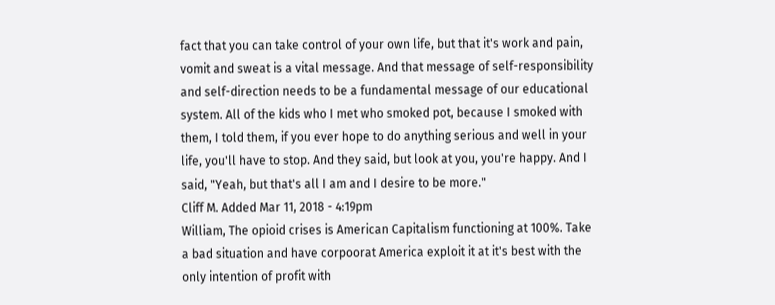fact that you can take control of your own life, but that it's work and pain, vomit and sweat is a vital message. And that message of self-responsibility and self-direction needs to be a fundamental message of our educational system. All of the kids who I met who smoked pot, because I smoked with them, I told them, if you ever hope to do anything serious and well in your life, you'll have to stop. And they said, but look at you, you're happy. And I said, "Yeah, but that's all I am and I desire to be more."
Cliff M. Added Mar 11, 2018 - 4:19pm
William, The opioid crises is American Capitalism functioning at 100%. Take a bad situation and have corpoorat America exploit it at it's best with the only intention of profit with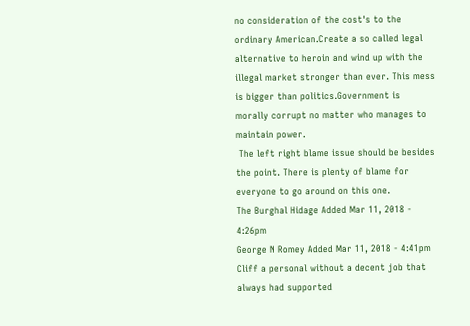no consideration of the cost's to the ordinary American.Create a so called legal alternative to heroin and wind up with the illegal market stronger than ever. This mess is bigger than politics.Government is morally corrupt no matter who manages to maintain power.
 The left right blame issue should be besides the point. There is plenty of blame for everyone to go around on this one.
The Burghal Hidage Added Mar 11, 2018 - 4:26pm
George N Romey Added Mar 11, 2018 - 4:41pm
Cliff a personal without a decent job that always had supported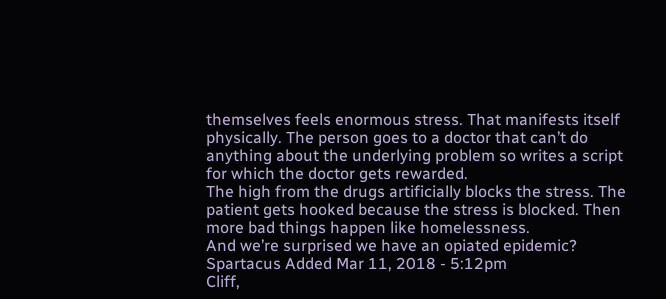themselves feels enormous stress. That manifests itself physically. The person goes to a doctor that can’t do anything about the underlying problem so writes a script for which the doctor gets rewarded.
The high from the drugs artificially blocks the stress. The patient gets hooked because the stress is blocked. Then more bad things happen like homelessness.
And we’re surprised we have an opiated epidemic?
Spartacus Added Mar 11, 2018 - 5:12pm
Cliff,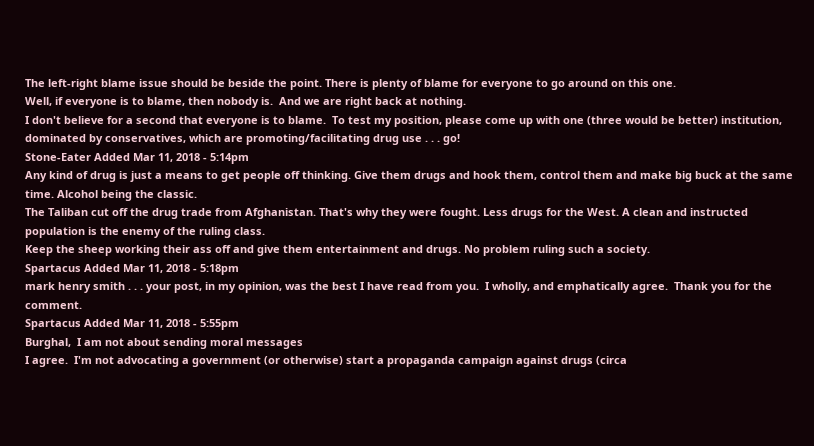The left-right blame issue should be beside the point. There is plenty of blame for everyone to go around on this one.
Well, if everyone is to blame, then nobody is.  And we are right back at nothing.
I don't believe for a second that everyone is to blame.  To test my position, please come up with one (three would be better) institution, dominated by conservatives, which are promoting/facilitating drug use . . . go!
Stone-Eater Added Mar 11, 2018 - 5:14pm
Any kind of drug is just a means to get people off thinking. Give them drugs and hook them, control them and make big buck at the same time. Alcohol being the classic.
The Taliban cut off the drug trade from Afghanistan. That's why they were fought. Less drugs for the West. A clean and instructed population is the enemy of the ruling class.
Keep the sheep working their ass off and give them entertainment and drugs. No problem ruling such a society.
Spartacus Added Mar 11, 2018 - 5:18pm
mark henry smith . . . your post, in my opinion, was the best I have read from you.  I wholly, and emphatically agree.  Thank you for the comment.
Spartacus Added Mar 11, 2018 - 5:55pm
Burghal,  I am not about sending moral messages
I agree.  I'm not advocating a government (or otherwise) start a propaganda campaign against drugs (circa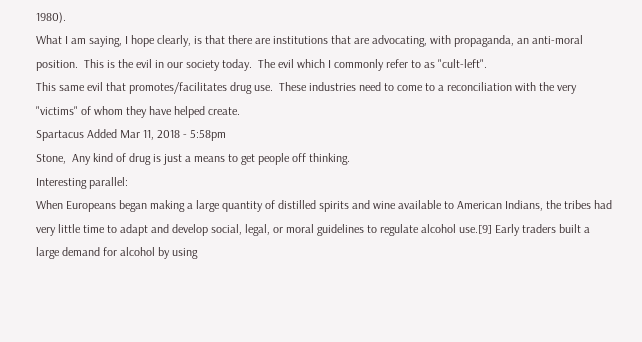1980).
What I am saying, I hope clearly, is that there are institutions that are advocating, with propaganda, an anti-moral position.  This is the evil in our society today.  The evil which I commonly refer to as "cult-left".
This same evil that promotes/facilitates drug use.  These industries need to come to a reconciliation with the very "victims" of whom they have helped create.
Spartacus Added Mar 11, 2018 - 5:58pm
Stone,  Any kind of drug is just a means to get people off thinking.
Interesting parallel:
When Europeans began making a large quantity of distilled spirits and wine available to American Indians, the tribes had very little time to adapt and develop social, legal, or moral guidelines to regulate alcohol use.[9] Early traders built a large demand for alcohol by using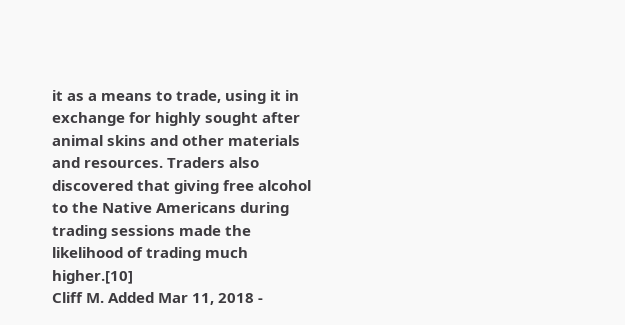it as a means to trade, using it in exchange for highly sought after animal skins and other materials and resources. Traders also discovered that giving free alcohol to the Native Americans during trading sessions made the likelihood of trading much higher.[10]
Cliff M. Added Mar 11, 2018 -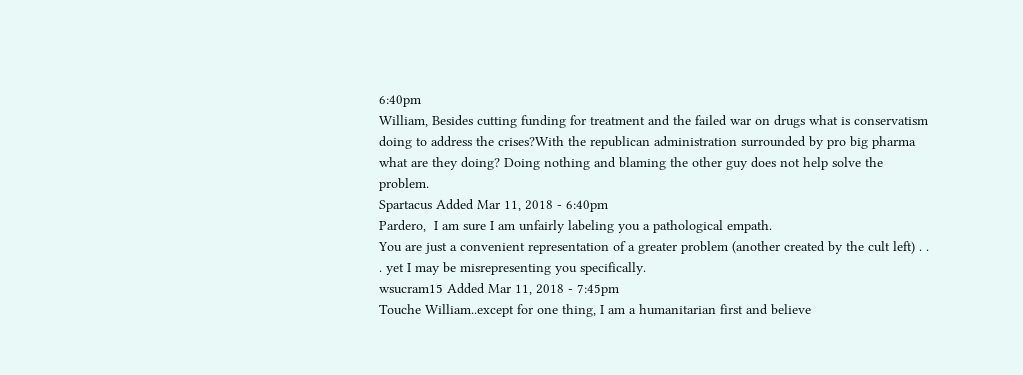6:40pm
William, Besides cutting funding for treatment and the failed war on drugs what is conservatism doing to address the crises?With the republican administration surrounded by pro big pharma what are they doing? Doing nothing and blaming the other guy does not help solve the problem.
Spartacus Added Mar 11, 2018 - 6:40pm
Pardero,  I am sure I am unfairly labeling you a pathological empath.
You are just a convenient representation of a greater problem (another created by the cult left) . . . yet I may be misrepresenting you specifically.
wsucram15 Added Mar 11, 2018 - 7:45pm
Touche William..except for one thing, I am a humanitarian first and believe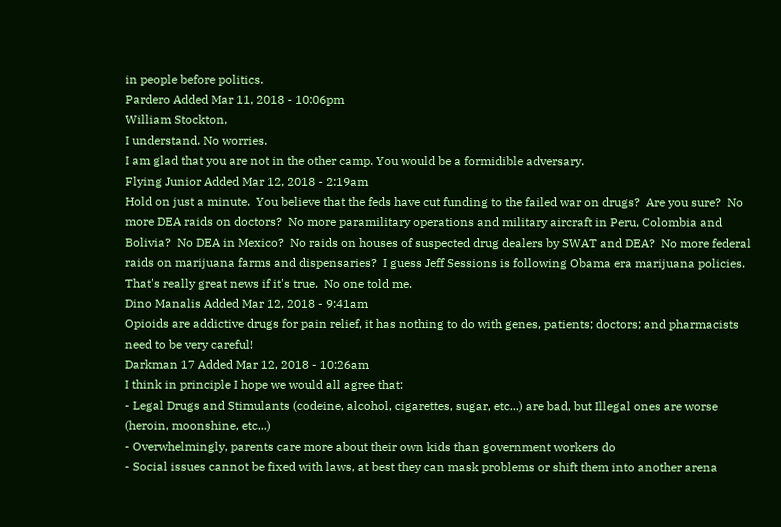in people before politics.
Pardero Added Mar 11, 2018 - 10:06pm
William Stockton,
I understand. No worries.
I am glad that you are not in the other camp. You would be a formidible adversary.
Flying Junior Added Mar 12, 2018 - 2:19am
Hold on just a minute.  You believe that the feds have cut funding to the failed war on drugs?  Are you sure?  No more DEA raids on doctors?  No more paramilitary operations and military aircraft in Peru, Colombia and Bolivia?  No DEA in Mexico?  No raids on houses of suspected drug dealers by SWAT and DEA?  No more federal raids on marijuana farms and dispensaries?  I guess Jeff Sessions is following Obama era marijuana policies.
That's really great news if it's true.  No one told me.
Dino Manalis Added Mar 12, 2018 - 9:41am
Opioids are addictive drugs for pain relief, it has nothing to do with genes, patients; doctors; and pharmacists need to be very careful!
Darkman 17 Added Mar 12, 2018 - 10:26am
I think in principle I hope we would all agree that:
- Legal Drugs and Stimulants (codeine, alcohol, cigarettes, sugar, etc...) are bad, but Illegal ones are worse (heroin, moonshine, etc...)
- Overwhelmingly, parents care more about their own kids than government workers do
- Social issues cannot be fixed with laws, at best they can mask problems or shift them into another arena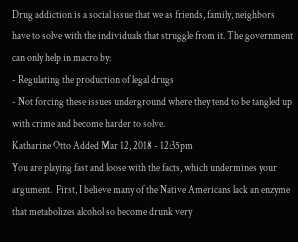Drug addiction is a social issue that we as friends, family, neighbors have to solve with the individuals that struggle from it. The government can only help in macro by:
- Regulating the production of legal drugs
- Not forcing these issues underground where they tend to be tangled up with crime and become harder to solve.
Katharine Otto Added Mar 12, 2018 - 12:35pm
You are playing fast and loose with the facts, which undermines your argument.  First, I believe many of the Native Americans lack an enzyme that metabolizes alcohol so become drunk very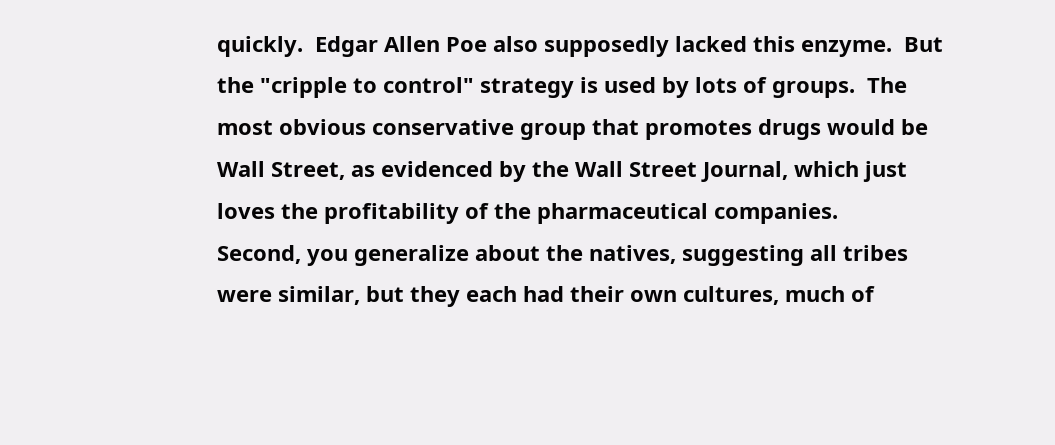quickly.  Edgar Allen Poe also supposedly lacked this enzyme.  But the "cripple to control" strategy is used by lots of groups.  The most obvious conservative group that promotes drugs would be Wall Street, as evidenced by the Wall Street Journal, which just loves the profitability of the pharmaceutical companies.
Second, you generalize about the natives, suggesting all tribes were similar, but they each had their own cultures, much of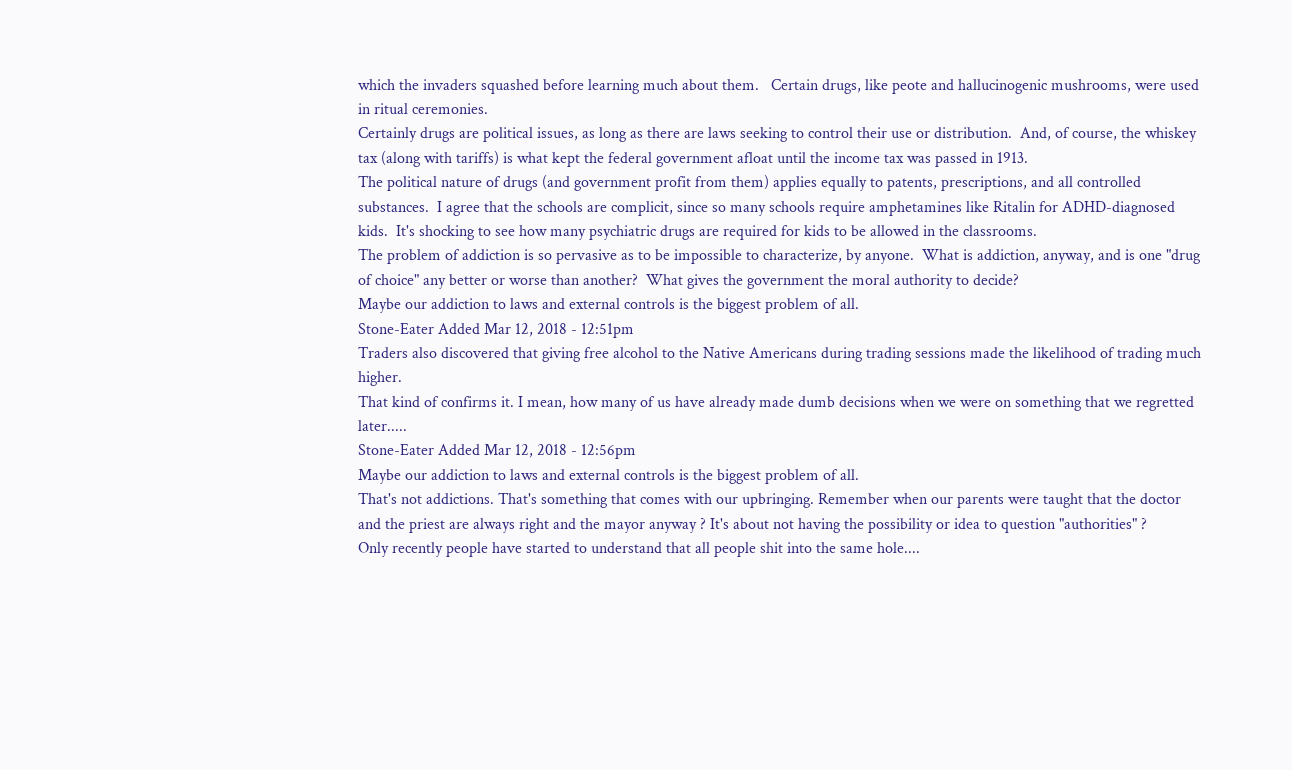which the invaders squashed before learning much about them.   Certain drugs, like peote and hallucinogenic mushrooms, were used in ritual ceremonies.
Certainly drugs are political issues, as long as there are laws seeking to control their use or distribution.  And, of course, the whiskey tax (along with tariffs) is what kept the federal government afloat until the income tax was passed in 1913.
The political nature of drugs (and government profit from them) applies equally to patents, prescriptions, and all controlled substances.  I agree that the schools are complicit, since so many schools require amphetamines like Ritalin for ADHD-diagnosed kids.  It's shocking to see how many psychiatric drugs are required for kids to be allowed in the classrooms.
The problem of addiction is so pervasive as to be impossible to characterize, by anyone.  What is addiction, anyway, and is one "drug of choice" any better or worse than another?  What gives the government the moral authority to decide?
Maybe our addiction to laws and external controls is the biggest problem of all.
Stone-Eater Added Mar 12, 2018 - 12:51pm
Traders also discovered that giving free alcohol to the Native Americans during trading sessions made the likelihood of trading much higher.
That kind of confirms it. I mean, how many of us have already made dumb decisions when we were on something that we regretted later.....
Stone-Eater Added Mar 12, 2018 - 12:56pm
Maybe our addiction to laws and external controls is the biggest problem of all.
That's not addictions. That's something that comes with our upbringing. Remember when our parents were taught that the doctor and the priest are always right and the mayor anyway ? It's about not having the possibility or idea to question "authorities" ?
Only recently people have started to understand that all people shit into the same hole....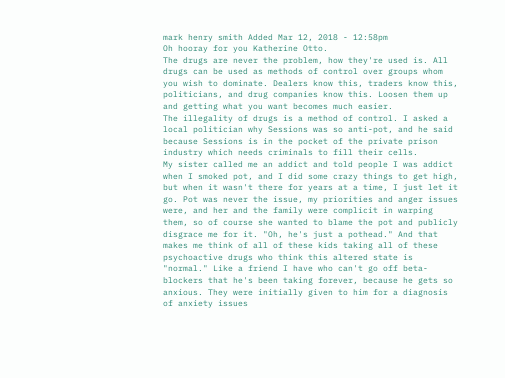mark henry smith Added Mar 12, 2018 - 12:58pm
Oh hooray for you Katherine Otto.
The drugs are never the problem, how they're used is. All drugs can be used as methods of control over groups whom you wish to dominate. Dealers know this, traders know this, politicians, and drug companies know this. Loosen them up and getting what you want becomes much easier.
The illegality of drugs is a method of control. I asked a local politician why Sessions was so anti-pot, and he said because Sessions is in the pocket of the private prison industry which needs criminals to fill their cells.
My sister called me an addict and told people I was addict when I smoked pot, and I did some crazy things to get high, but when it wasn't there for years at a time, I just let it go. Pot was never the issue, my priorities and anger issues were, and her and the family were complicit in warping them, so of course she wanted to blame the pot and publicly disgrace me for it. "Oh, he's just a pothead." And that makes me think of all of these kids taking all of these psychoactive drugs who think this altered state is "normal." Like a friend I have who can't go off beta-blockers that he's been taking forever, because he gets so anxious. They were initially given to him for a diagnosis of anxiety issues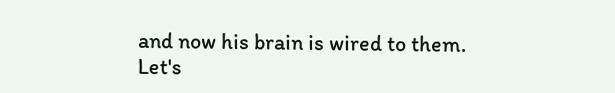and now his brain is wired to them.
Let's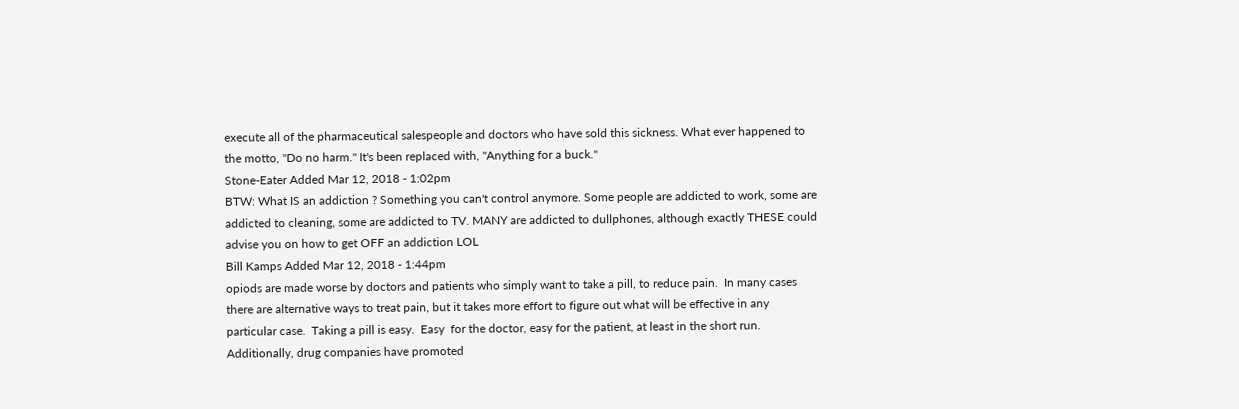execute all of the pharmaceutical salespeople and doctors who have sold this sickness. What ever happened to the motto, "Do no harm." It's been replaced with, "Anything for a buck."
Stone-Eater Added Mar 12, 2018 - 1:02pm
BTW: What IS an addiction ? Something you can't control anymore. Some people are addicted to work, some are addicted to cleaning, some are addicted to TV. MANY are addicted to dullphones, although exactly THESE could advise you on how to get OFF an addiction LOL
Bill Kamps Added Mar 12, 2018 - 1:44pm
opiods are made worse by doctors and patients who simply want to take a pill, to reduce pain.  In many cases there are alternative ways to treat pain, but it takes more effort to figure out what will be effective in any particular case.  Taking a pill is easy.  Easy  for the doctor, easy for the patient, at least in the short run.
Additionally, drug companies have promoted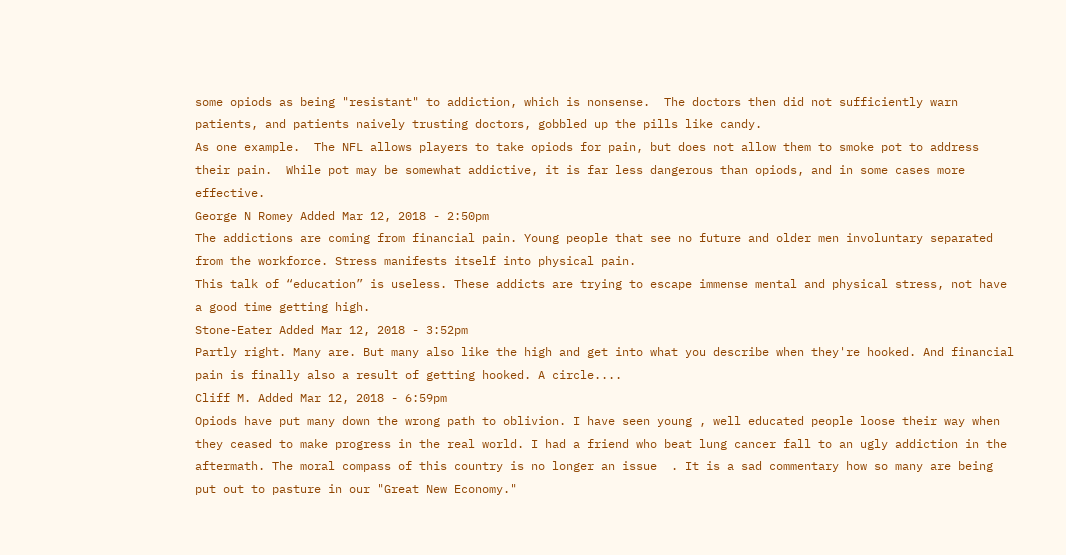some opiods as being "resistant" to addiction, which is nonsense.  The doctors then did not sufficiently warn patients, and patients naively trusting doctors, gobbled up the pills like candy.
As one example.  The NFL allows players to take opiods for pain, but does not allow them to smoke pot to address their pain.  While pot may be somewhat addictive, it is far less dangerous than opiods, and in some cases more effective.
George N Romey Added Mar 12, 2018 - 2:50pm
The addictions are coming from financial pain. Young people that see no future and older men involuntary separated from the workforce. Stress manifests itself into physical pain.
This talk of “education” is useless. These addicts are trying to escape immense mental and physical stress, not have a good time getting high.
Stone-Eater Added Mar 12, 2018 - 3:52pm
Partly right. Many are. But many also like the high and get into what you describe when they're hooked. And financial pain is finally also a result of getting hooked. A circle....
Cliff M. Added Mar 12, 2018 - 6:59pm
Opiods have put many down the wrong path to oblivion. I have seen young , well educated people loose their way when they ceased to make progress in the real world. I had a friend who beat lung cancer fall to an ugly addiction in the aftermath. The moral compass of this country is no longer an issue  . It is a sad commentary how so many are being put out to pasture in our "Great New Economy."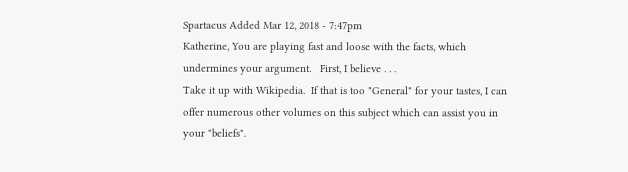Spartacus Added Mar 12, 2018 - 7:47pm
Katherine, You are playing fast and loose with the facts, which undermines your argument.   First, I believe . . .
Take it up with Wikipedia.  If that is too "General" for your tastes, I can offer numerous other volumes on this subject which can assist you in your "beliefs".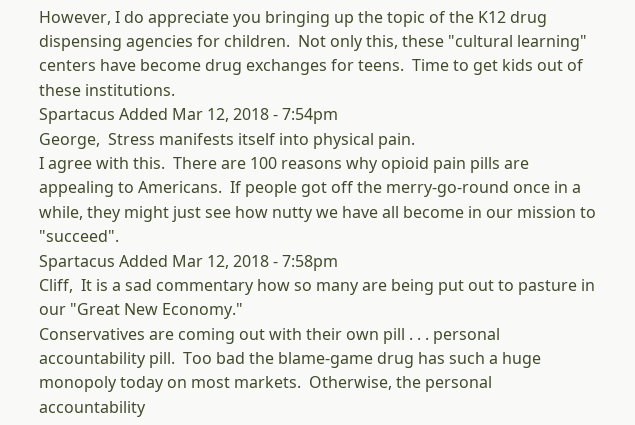However, I do appreciate you bringing up the topic of the K12 drug dispensing agencies for children.  Not only this, these "cultural learning" centers have become drug exchanges for teens.  Time to get kids out of these institutions.
Spartacus Added Mar 12, 2018 - 7:54pm
George,  Stress manifests itself into physical pain.
I agree with this.  There are 100 reasons why opioid pain pills are appealing to Americans.  If people got off the merry-go-round once in a while, they might just see how nutty we have all become in our mission to "succeed".
Spartacus Added Mar 12, 2018 - 7:58pm
Cliff,  It is a sad commentary how so many are being put out to pasture in our "Great New Economy."
Conservatives are coming out with their own pill . . . personal accountability pill.  Too bad the blame-game drug has such a huge monopoly today on most markets.  Otherwise, the personal accountability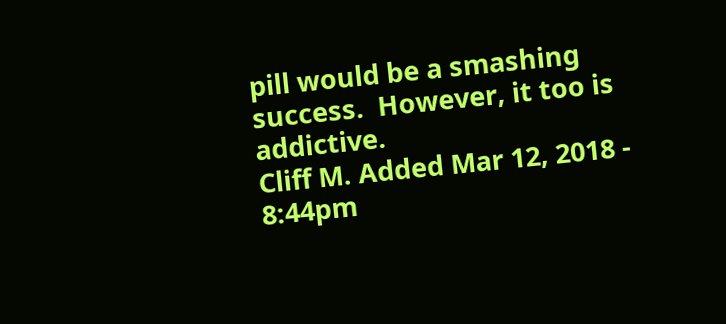pill would be a smashing success.  However, it too is addictive.
Cliff M. Added Mar 12, 2018 - 8:44pm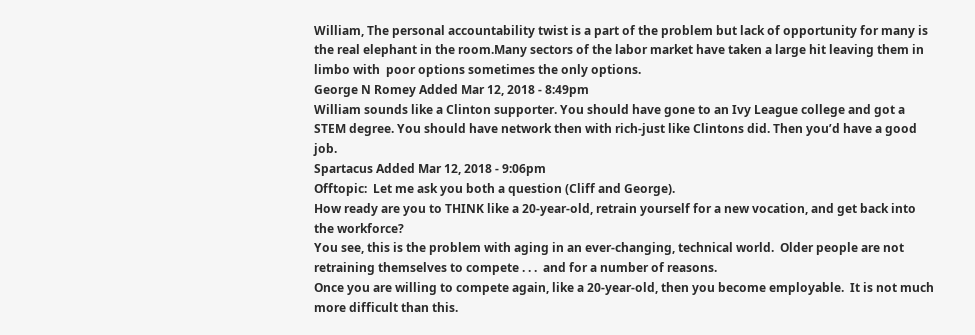William, The personal accountability twist is a part of the problem but lack of opportunity for many is the real elephant in the room.Many sectors of the labor market have taken a large hit leaving them in limbo with  poor options sometimes the only options.
George N Romey Added Mar 12, 2018 - 8:49pm
William sounds like a Clinton supporter. You should have gone to an Ivy League college and got a STEM degree. You should have network then with rich-just like Clintons did. Then you’d have a good job.
Spartacus Added Mar 12, 2018 - 9:06pm
Offtopic:  Let me ask you both a question (Cliff and George).
How ready are you to THINK like a 20-year-old, retrain yourself for a new vocation, and get back into the workforce?
You see, this is the problem with aging in an ever-changing, technical world.  Older people are not retraining themselves to compete . . .  and for a number of reasons.
Once you are willing to compete again, like a 20-year-old, then you become employable.  It is not much more difficult than this.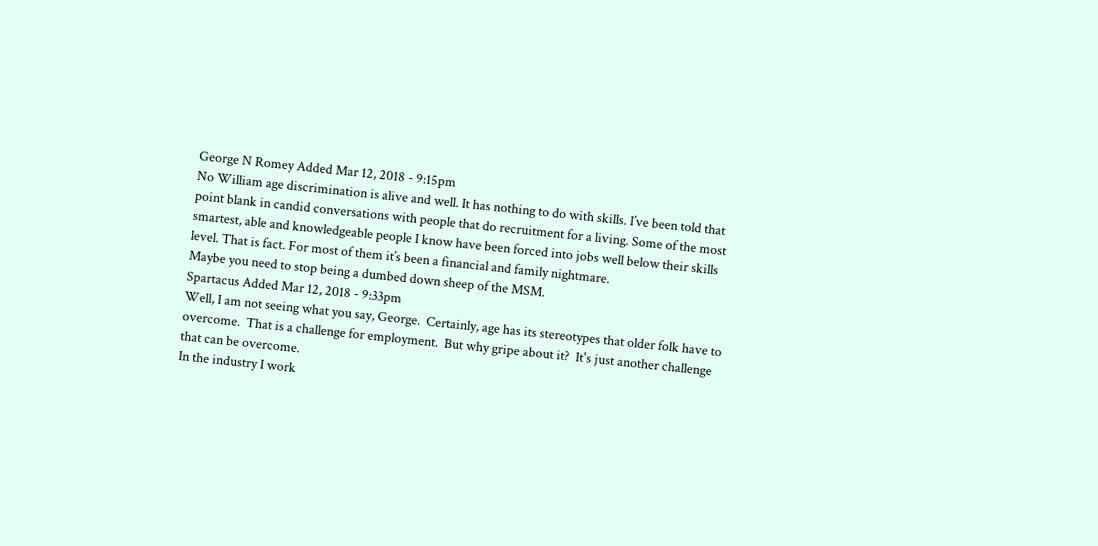George N Romey Added Mar 12, 2018 - 9:15pm
No William age discrimination is alive and well. It has nothing to do with skills. I’ve been told that point blank in candid conversations with people that do recruitment for a living. Some of the most smartest, able and knowledgeable people I know have been forced into jobs well below their skills level. That is fact. For most of them it’s been a financial and family nightmare.
Maybe you need to stop being a dumbed down sheep of the MSM.
Spartacus Added Mar 12, 2018 - 9:33pm
Well, I am not seeing what you say, George.  Certainly, age has its stereotypes that older folk have to overcome.  That is a challenge for employment.  But why gripe about it?  It's just another challenge that can be overcome.
In the industry I work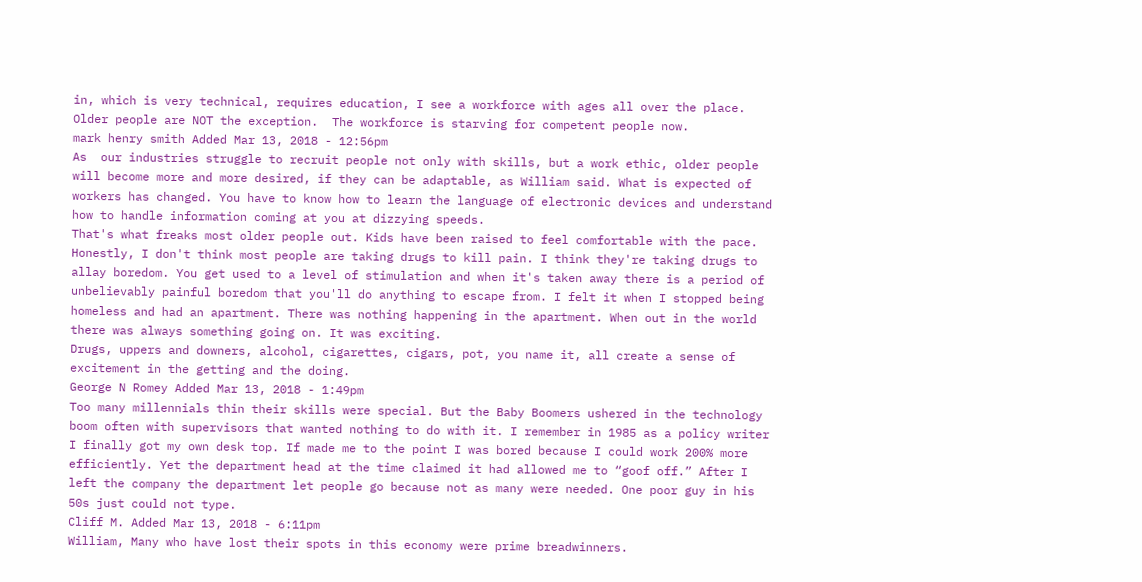in, which is very technical, requires education, I see a workforce with ages all over the place.  Older people are NOT the exception.  The workforce is starving for competent people now.
mark henry smith Added Mar 13, 2018 - 12:56pm
As  our industries struggle to recruit people not only with skills, but a work ethic, older people will become more and more desired, if they can be adaptable, as William said. What is expected of workers has changed. You have to know how to learn the language of electronic devices and understand how to handle information coming at you at dizzying speeds.
That's what freaks most older people out. Kids have been raised to feel comfortable with the pace.
Honestly, I don't think most people are taking drugs to kill pain. I think they're taking drugs to allay boredom. You get used to a level of stimulation and when it's taken away there is a period of unbelievably painful boredom that you'll do anything to escape from. I felt it when I stopped being homeless and had an apartment. There was nothing happening in the apartment. When out in the world there was always something going on. It was exciting.
Drugs, uppers and downers, alcohol, cigarettes, cigars, pot, you name it, all create a sense of excitement in the getting and the doing.
George N Romey Added Mar 13, 2018 - 1:49pm
Too many millennials thin their skills were special. But the Baby Boomers ushered in the technology boom often with supervisors that wanted nothing to do with it. I remember in 1985 as a policy writer I finally got my own desk top. If made me to the point I was bored because I could work 200% more efficiently. Yet the department head at the time claimed it had allowed me to “goof off.” After I left the company the department let people go because not as many were needed. One poor guy in his 50s just could not type.
Cliff M. Added Mar 13, 2018 - 6:11pm
William, Many who have lost their spots in this economy were prime breadwinners.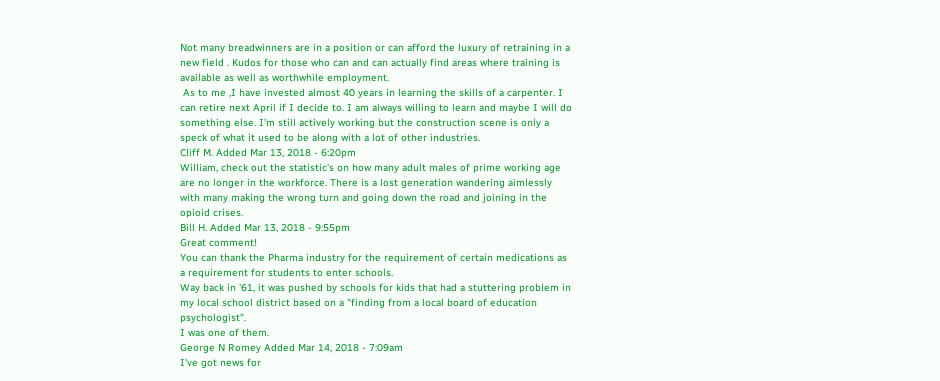Not many breadwinners are in a position or can afford the luxury of retraining in a new field . Kudos for those who can and can actually find areas where training is available as well as worthwhile employment.
 As to me ,I have invested almost 40 years in learning the skills of a carpenter. I can retire next April if I decide to. I am always willing to learn and maybe I will do something else. I'm still actively working but the construction scene is only a speck of what it used to be along with a lot of other industries.
Cliff M. Added Mar 13, 2018 - 6:20pm
William, check out the statistic's on how many adult males of prime working age are no longer in the workforce. There is a lost generation wandering aimlessly with many making the wrong turn and going down the road and joining in the opioid crises.
Bill H. Added Mar 13, 2018 - 9:55pm
Great comment!
You can thank the Pharma industry for the requirement of certain medications as a requirement for students to enter schools.
Way back in '61, it was pushed by schools for kids that had a stuttering problem in my local school district based on a "finding from a local board of education psychologist".
I was one of them.
George N Romey Added Mar 14, 2018 - 7:09am
I've got news for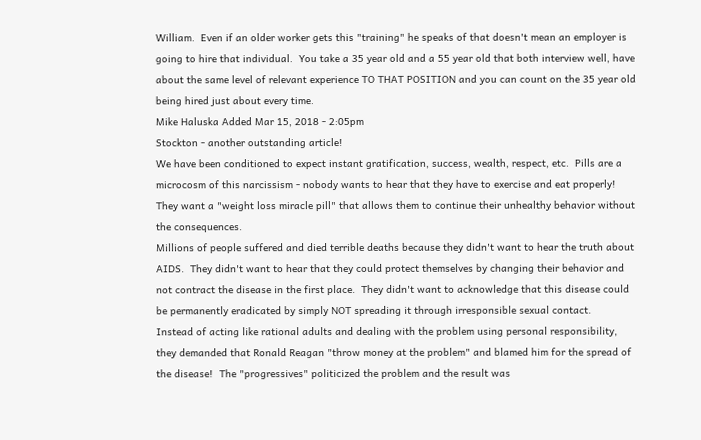William.  Even if an older worker gets this "training" he speaks of that doesn't mean an employer is going to hire that individual.  You take a 35 year old and a 55 year old that both interview well, have about the same level of relevant experience TO THAT POSITION and you can count on the 35 year old being hired just about every time.
Mike Haluska Added Mar 15, 2018 - 2:05pm
Stockton - another outstanding article!
We have been conditioned to expect instant gratification, success, wealth, respect, etc.  Pills are a microcosm of this narcissism - nobody wants to hear that they have to exercise and eat properly!  They want a "weight loss miracle pill" that allows them to continue their unhealthy behavior without the consequences.
Millions of people suffered and died terrible deaths because they didn't want to hear the truth about AIDS.  They didn't want to hear that they could protect themselves by changing their behavior and not contract the disease in the first place.  They didn't want to acknowledge that this disease could be permanently eradicated by simply NOT spreading it through irresponsible sexual contact.
Instead of acting like rational adults and dealing with the problem using personal responsibility, they demanded that Ronald Reagan "throw money at the problem" and blamed him for the spread of the disease!  The "progressives" politicized the problem and the result was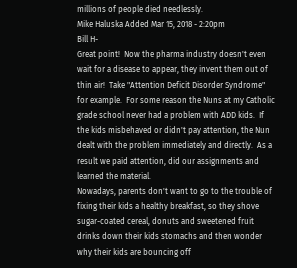millions of people died needlessly.
Mike Haluska Added Mar 15, 2018 - 2:20pm
Bill H-
Great point!  Now the pharma industry doesn't even wait for a disease to appear, they invent them out of thin air!  Take "Attention Deficit Disorder Syndrome" for example.  For some reason the Nuns at my Catholic grade school never had a problem with ADD kids.  If the kids misbehaved or didn't pay attention, the Nun dealt with the problem immediately and directly.  As a result we paid attention, did our assignments and learned the material.
Nowadays, parents don't want to go to the trouble of fixing their kids a healthy breakfast, so they shove sugar-coated cereal, donuts and sweetened fruit drinks down their kids stomachs and then wonder why their kids are bouncing off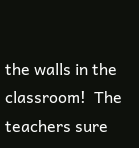the walls in the classroom!  The teachers sure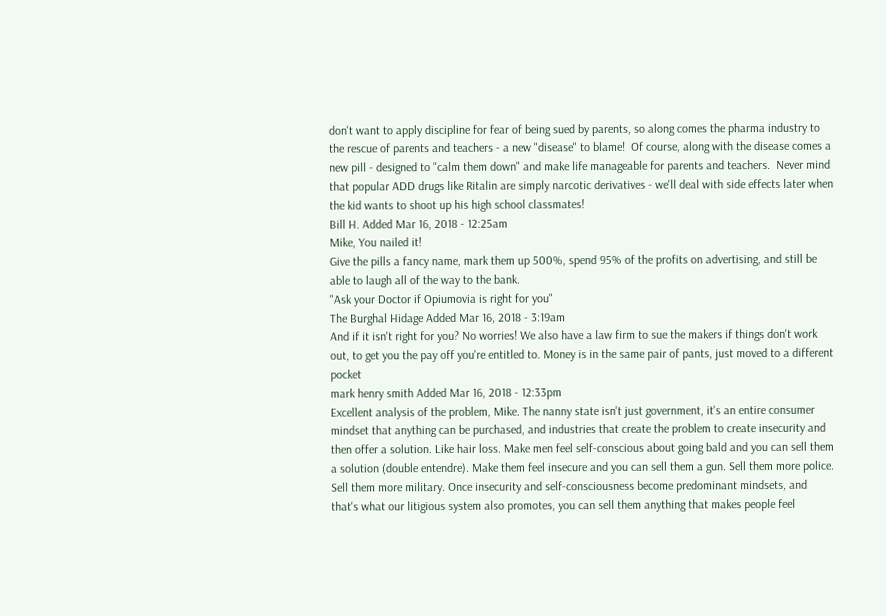don't want to apply discipline for fear of being sued by parents, so along comes the pharma industry to the rescue of parents and teachers - a new "disease" to blame!  Of course, along with the disease comes a new pill - designed to "calm them down" and make life manageable for parents and teachers.  Never mind that popular ADD drugs like Ritalin are simply narcotic derivatives - we'll deal with side effects later when the kid wants to shoot up his high school classmates!
Bill H. Added Mar 16, 2018 - 12:25am
Mike, You nailed it!
Give the pills a fancy name, mark them up 500%, spend 95% of the profits on advertising, and still be able to laugh all of the way to the bank.
"Ask your Doctor if Opiumovia is right for you"
The Burghal Hidage Added Mar 16, 2018 - 3:19am
And if it isn't right for you? No worries! We also have a law firm to sue the makers if things don't work out, to get you the pay off you're entitled to. Money is in the same pair of pants, just moved to a different pocket
mark henry smith Added Mar 16, 2018 - 12:33pm
Excellent analysis of the problem, Mike. The nanny state isn't just government, it's an entire consumer mindset that anything can be purchased, and industries that create the problem to create insecurity and then offer a solution. Like hair loss. Make men feel self-conscious about going bald and you can sell them a solution (double entendre). Make them feel insecure and you can sell them a gun. Sell them more police. Sell them more military. Once insecurity and self-consciousness become predominant mindsets, and that's what our litigious system also promotes, you can sell them anything that makes people feel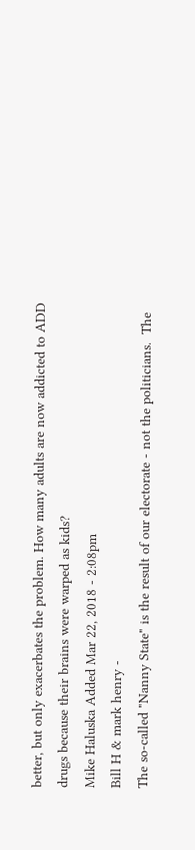better, but only exacerbates the problem. How many adults are now addicted to ADD drugs because their brains were warped as kids?
Mike Haluska Added Mar 22, 2018 - 2:08pm
Bill H & mark henry -
The so-called "Nanny State" is the result of our electorate - not the politicians.  The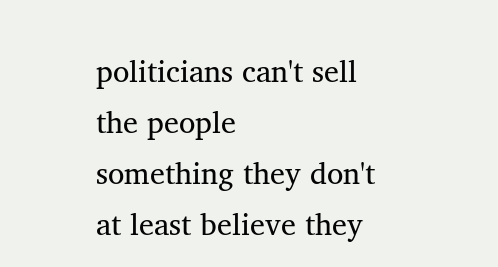politicians can't sell the people something they don't at least believe they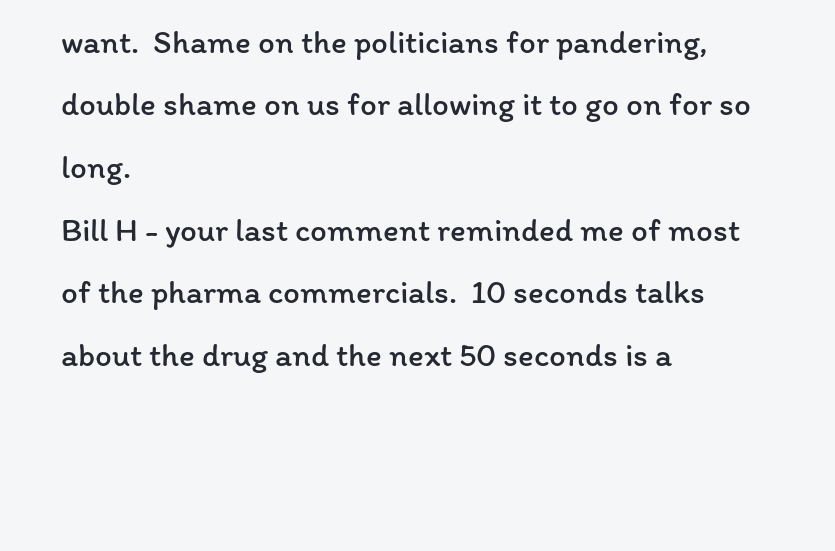want.  Shame on the politicians for pandering, double shame on us for allowing it to go on for so long.
Bill H - your last comment reminded me of most of the pharma commercials.  10 seconds talks about the drug and the next 50 seconds is a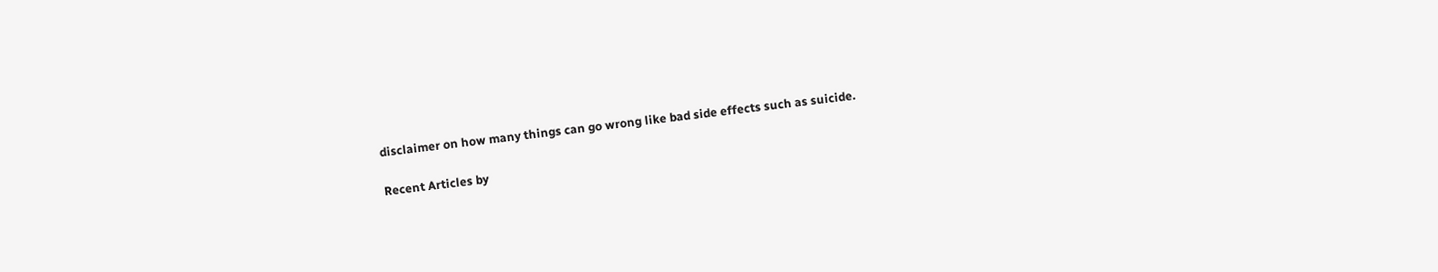disclaimer on how many things can go wrong like bad side effects such as suicide.

Recent Articles by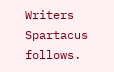Writers Spartacus follows.